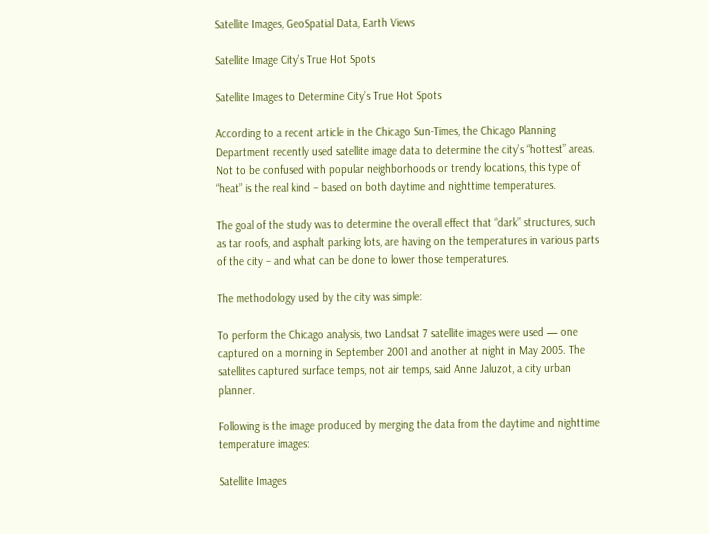Satellite Images, GeoSpatial Data, Earth Views

Satellite Image City’s True Hot Spots

Satellite Images to Determine City’s True Hot Spots

According to a recent article in the Chicago Sun-Times, the Chicago Planning Department recently used satellite image data to determine the city’s “hottest” areas. Not to be confused with popular neighborhoods or trendy locations, this type of “heat” is the real kind – based on both daytime and nighttime temperatures.

The goal of the study was to determine the overall effect that “dark” structures, such as tar roofs, and asphalt parking lots, are having on the temperatures in various parts of the city – and what can be done to lower those temperatures.

The methodology used by the city was simple:

To perform the Chicago analysis, two Landsat 7 satellite images were used — one captured on a morning in September 2001 and another at night in May 2005. The satellites captured surface temps, not air temps, said Anne Jaluzot, a city urban planner.

Following is the image produced by merging the data from the daytime and nighttime temperature images:

Satellite Images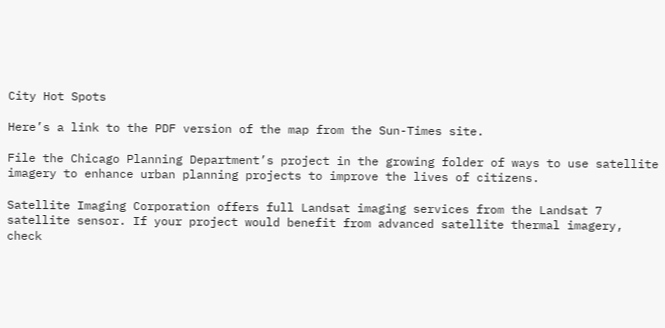City Hot Spots

Here’s a link to the PDF version of the map from the Sun-Times site.

File the Chicago Planning Department’s project in the growing folder of ways to use satellite imagery to enhance urban planning projects to improve the lives of citizens.

Satellite Imaging Corporation offers full Landsat imaging services from the Landsat 7 satellite sensor. If your project would benefit from advanced satellite thermal imagery, check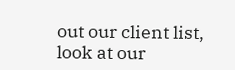out our client list, look at our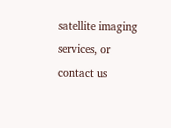satellite imaging services, or contact us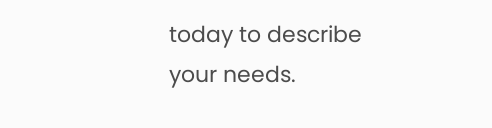today to describe your needs.